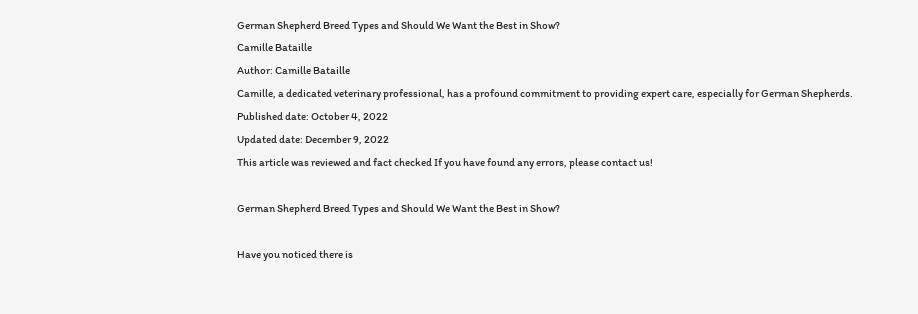German Shepherd Breed Types and Should We Want the Best in Show?
Camille Bataille
Author: Camille Bataille
Camille, a dedicated veterinary professional, has a profound commitment to providing expert care, especially for German Shepherds.
Published date: October 4, 2022
Updated date: December 9, 2022
This article was reviewed and fact checked If you have found any errors, please contact us!

German Shepherd Breed Types and Should We Want the Best in Show?

Have you noticed there is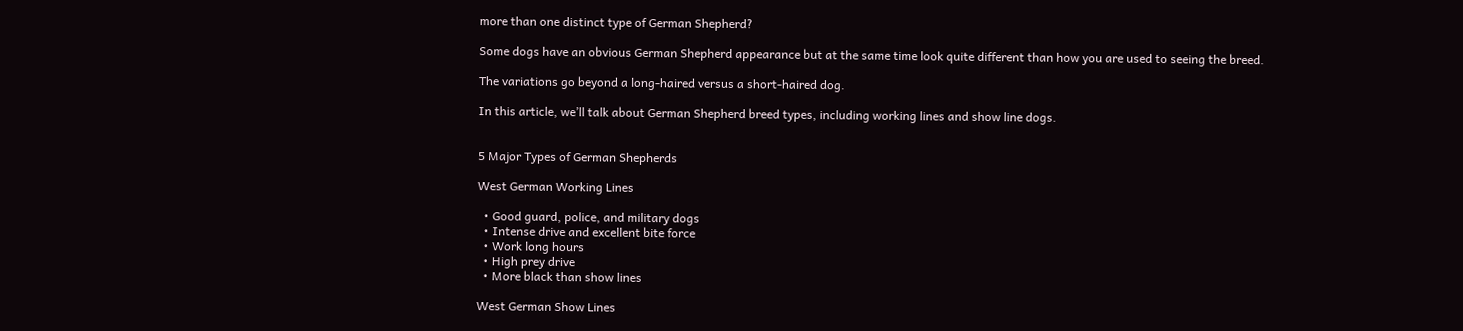more than one distinct type of German Shepherd?

Some dogs have an obvious German Shepherd appearance but at the same time look quite different than how you are used to seeing the breed.

The variations go beyond a long-haired versus a short-haired dog.

In this article, we’ll talk about German Shepherd breed types, including working lines and show line dogs.


5 Major Types of German Shepherds

West German Working Lines

  • Good guard, police, and military dogs
  • Intense drive and excellent bite force
  • Work long hours
  • High prey drive
  • More black than show lines

West German Show Lines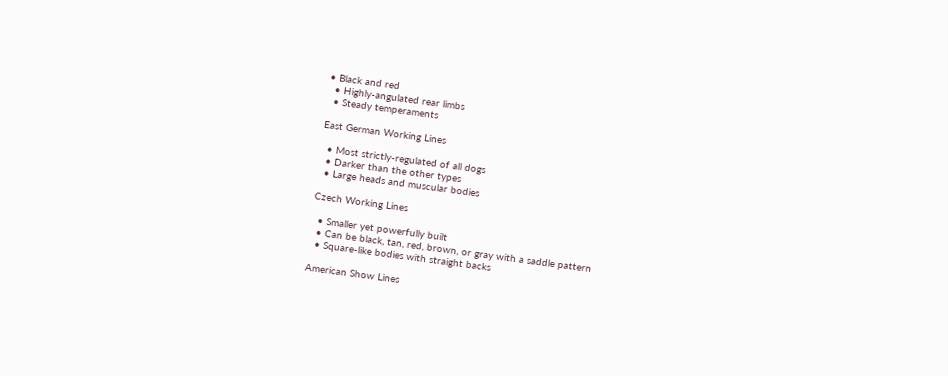• Black and red
  • Highly-angulated rear limbs
  • Steady temperaments

East German Working Lines

  • Most strictly-regulated of all dogs
  • Darker than the other types
  • Large heads and muscular bodies

Czech Working Lines

  • Smaller yet powerfully built
  • Can be black, tan, red, brown, or gray with a saddle pattern
  • Square-like bodies with straight backs

American Show Lines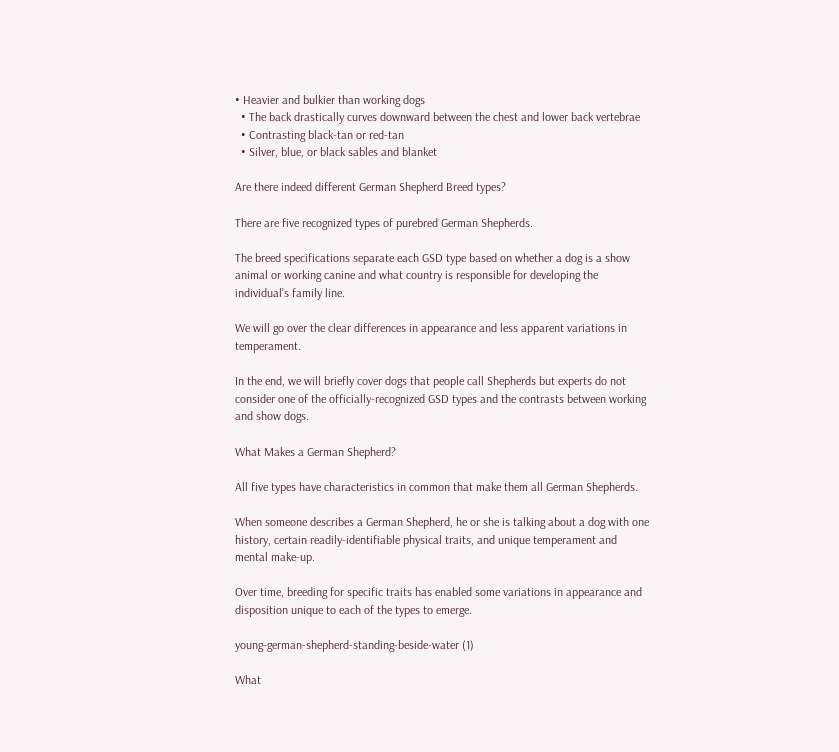• Heavier and bulkier than working dogs
  • The back drastically curves downward between the chest and lower back vertebrae
  • Contrasting black-tan or red-tan
  • Silver, blue, or black sables and blanket

Are there indeed different German Shepherd Breed types?

There are five recognized types of purebred German Shepherds.

The breed specifications separate each GSD type based on whether a dog is a show animal or working canine and what country is responsible for developing the individual’s family line.

We will go over the clear differences in appearance and less apparent variations in temperament.

In the end, we will briefly cover dogs that people call Shepherds but experts do not consider one of the officially-recognized GSD types and the contrasts between working and show dogs.

What Makes a German Shepherd?

All five types have characteristics in common that make them all German Shepherds.

When someone describes a German Shepherd, he or she is talking about a dog with one history, certain readily-identifiable physical traits, and unique temperament and mental make-up.

Over time, breeding for specific traits has enabled some variations in appearance and disposition unique to each of the types to emerge.

young-german-shepherd-standing-beside-water (1)

What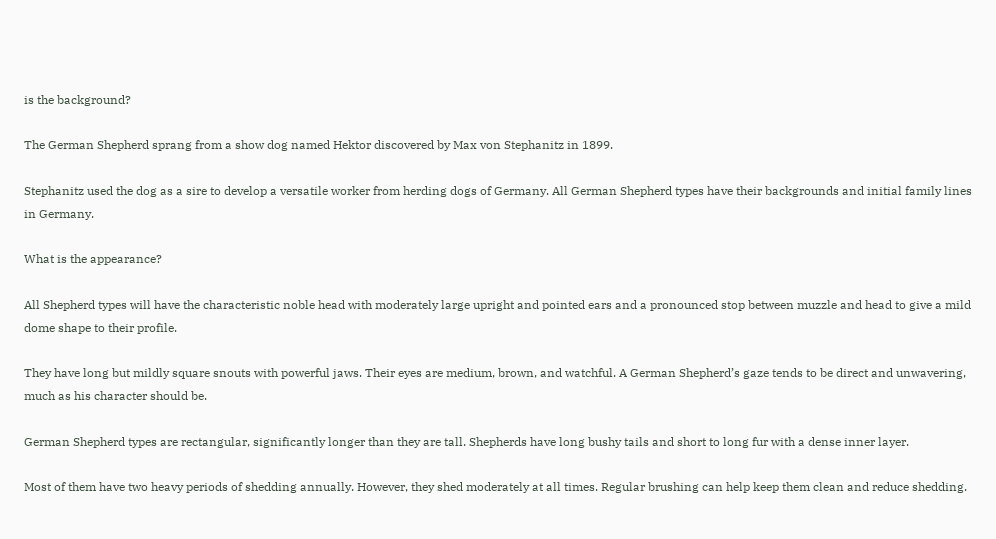is the background?

The German Shepherd sprang from a show dog named Hektor discovered by Max von Stephanitz in 1899.

Stephanitz used the dog as a sire to develop a versatile worker from herding dogs of Germany. All German Shepherd types have their backgrounds and initial family lines in Germany.

What is the appearance?

All Shepherd types will have the characteristic noble head with moderately large upright and pointed ears and a pronounced stop between muzzle and head to give a mild dome shape to their profile.

They have long but mildly square snouts with powerful jaws. Their eyes are medium, brown, and watchful. A German Shepherd’s gaze tends to be direct and unwavering, much as his character should be.

German Shepherd types are rectangular, significantly longer than they are tall. Shepherds have long bushy tails and short to long fur with a dense inner layer.

Most of them have two heavy periods of shedding annually. However, they shed moderately at all times. Regular brushing can help keep them clean and reduce shedding.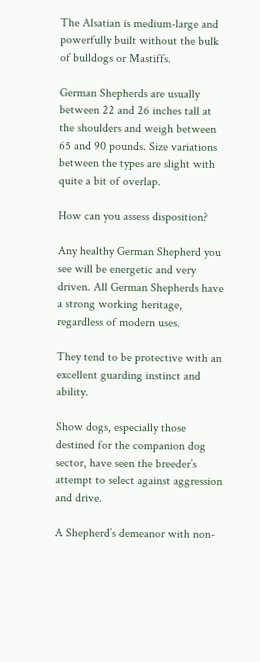The Alsatian is medium-large and powerfully built without the bulk of bulldogs or Mastiffs.

German Shepherds are usually between 22 and 26 inches tall at the shoulders and weigh between 65 and 90 pounds. Size variations between the types are slight with quite a bit of overlap.

How can you assess disposition?

Any healthy German Shepherd you see will be energetic and very driven. All German Shepherds have a strong working heritage, regardless of modern uses.

They tend to be protective with an excellent guarding instinct and ability.

Show dogs, especially those destined for the companion dog sector, have seen the breeder’s attempt to select against aggression and drive.

A Shepherd’s demeanor with non-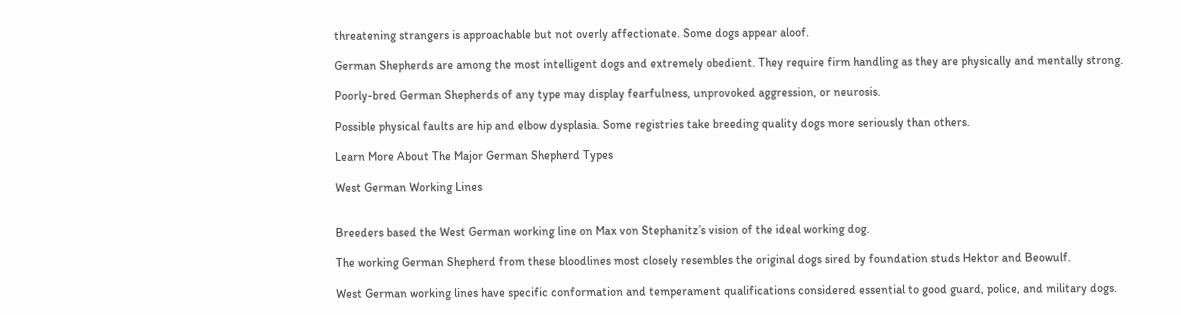threatening strangers is approachable but not overly affectionate. Some dogs appear aloof.

German Shepherds are among the most intelligent dogs and extremely obedient. They require firm handling as they are physically and mentally strong.

Poorly-bred German Shepherds of any type may display fearfulness, unprovoked aggression, or neurosis.

Possible physical faults are hip and elbow dysplasia. Some registries take breeding quality dogs more seriously than others.

Learn More About The Major German Shepherd Types

West German Working Lines


Breeders based the West German working line on Max von Stephanitz’s vision of the ideal working dog.

The working German Shepherd from these bloodlines most closely resembles the original dogs sired by foundation studs Hektor and Beowulf.

West German working lines have specific conformation and temperament qualifications considered essential to good guard, police, and military dogs.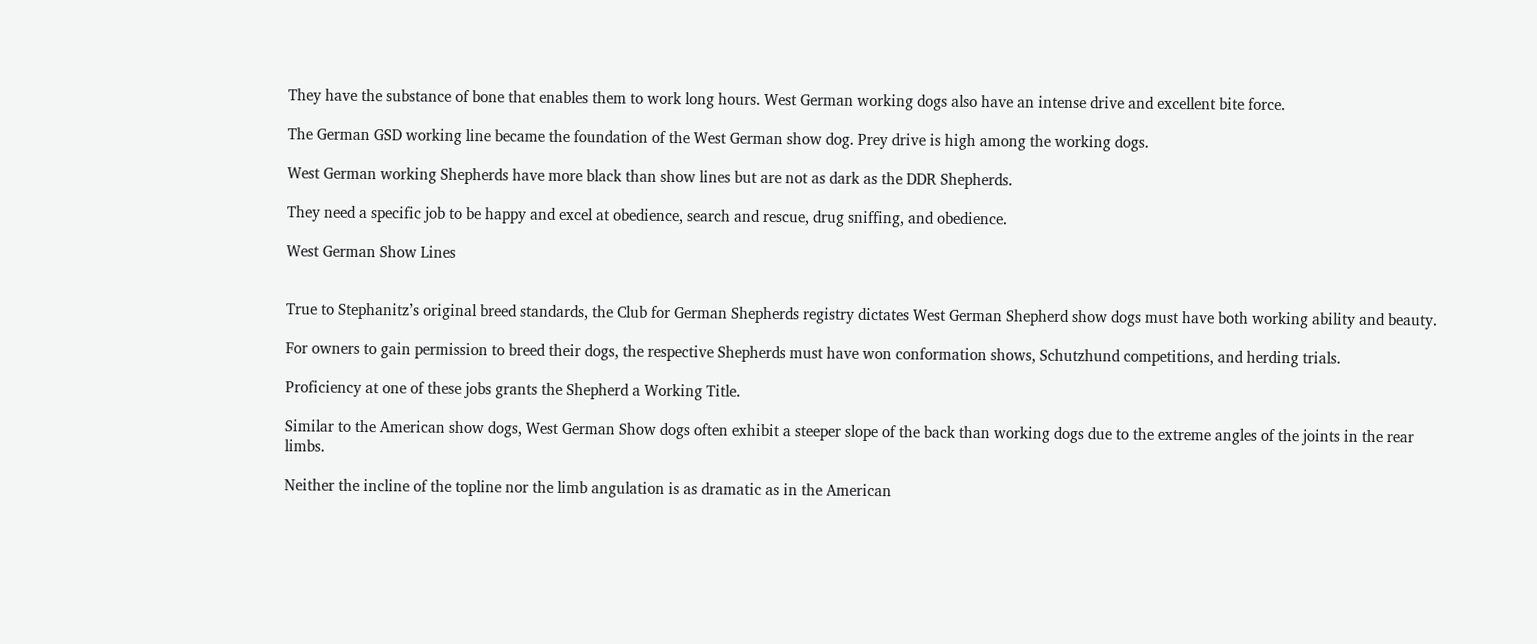They have the substance of bone that enables them to work long hours. West German working dogs also have an intense drive and excellent bite force.

The German GSD working line became the foundation of the West German show dog. Prey drive is high among the working dogs.

West German working Shepherds have more black than show lines but are not as dark as the DDR Shepherds.

They need a specific job to be happy and excel at obedience, search and rescue, drug sniffing, and obedience.

West German Show Lines


True to Stephanitz’s original breed standards, the Club for German Shepherds registry dictates West German Shepherd show dogs must have both working ability and beauty.

For owners to gain permission to breed their dogs, the respective Shepherds must have won conformation shows, Schutzhund competitions, and herding trials.

Proficiency at one of these jobs grants the Shepherd a Working Title.

Similar to the American show dogs, West German Show dogs often exhibit a steeper slope of the back than working dogs due to the extreme angles of the joints in the rear limbs.

Neither the incline of the topline nor the limb angulation is as dramatic as in the American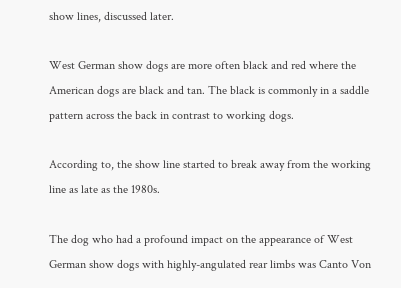show lines, discussed later.

West German show dogs are more often black and red where the American dogs are black and tan. The black is commonly in a saddle pattern across the back in contrast to working dogs.

According to, the show line started to break away from the working line as late as the 1980s.

The dog who had a profound impact on the appearance of West German show dogs with highly-angulated rear limbs was Canto Von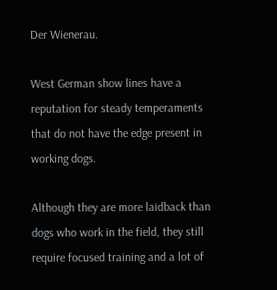Der Wienerau.

West German show lines have a reputation for steady temperaments that do not have the edge present in working dogs.

Although they are more laidback than dogs who work in the field, they still require focused training and a lot of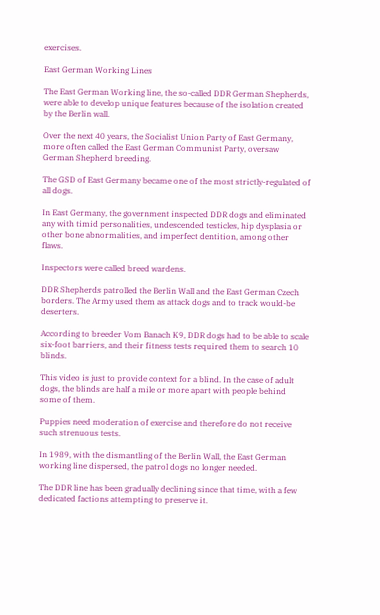exercises.

East German Working Lines

The East German Working line, the so-called DDR German Shepherds, were able to develop unique features because of the isolation created by the Berlin wall.

Over the next 40 years, the Socialist Union Party of East Germany, more often called the East German Communist Party, oversaw German Shepherd breeding.

The GSD of East Germany became one of the most strictly-regulated of all dogs.

In East Germany, the government inspected DDR dogs and eliminated any with timid personalities, undescended testicles, hip dysplasia or other bone abnormalities, and imperfect dentition, among other flaws.

Inspectors were called breed wardens.

DDR Shepherds patrolled the Berlin Wall and the East German Czech borders. The Army used them as attack dogs and to track would-be deserters.

According to breeder Vom Banach K9, DDR dogs had to be able to scale six-foot barriers, and their fitness tests required them to search 10 blinds.

This video is just to provide context for a blind. In the case of adult dogs, the blinds are half a mile or more apart with people behind some of them.

Puppies need moderation of exercise and therefore do not receive such strenuous tests.

In 1989, with the dismantling of the Berlin Wall, the East German working line dispersed, the patrol dogs no longer needed.

The DDR line has been gradually declining since that time, with a few dedicated factions attempting to preserve it.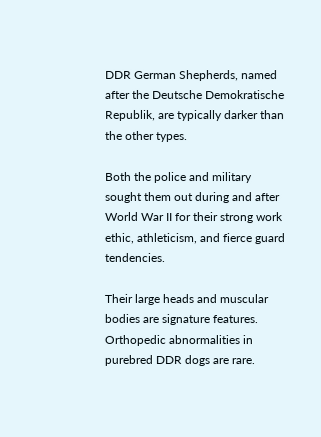DDR German Shepherds, named after the Deutsche Demokratische Republik, are typically darker than the other types.

Both the police and military sought them out during and after World War II for their strong work ethic, athleticism, and fierce guard tendencies.

Their large heads and muscular bodies are signature features. Orthopedic abnormalities in purebred DDR dogs are rare.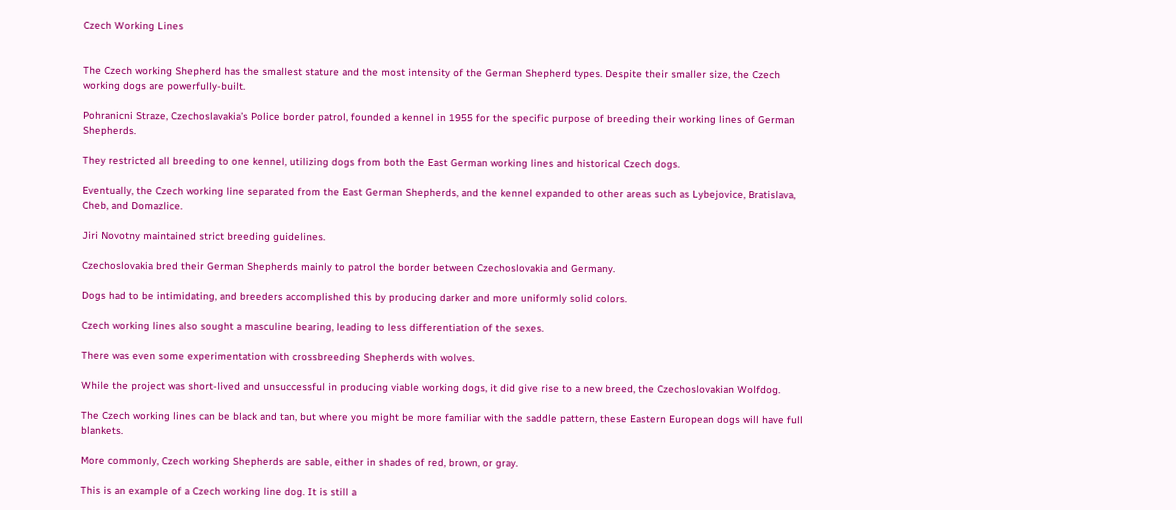Czech Working Lines


The Czech working Shepherd has the smallest stature and the most intensity of the German Shepherd types. Despite their smaller size, the Czech working dogs are powerfully-built.

Pohranicni Straze, Czechoslavakia’s Police border patrol, founded a kennel in 1955 for the specific purpose of breeding their working lines of German Shepherds.

They restricted all breeding to one kennel, utilizing dogs from both the East German working lines and historical Czech dogs.

Eventually, the Czech working line separated from the East German Shepherds, and the kennel expanded to other areas such as Lybejovice, Bratislava, Cheb, and Domazlice.

Jiri Novotny maintained strict breeding guidelines.

Czechoslovakia bred their German Shepherds mainly to patrol the border between Czechoslovakia and Germany.

Dogs had to be intimidating, and breeders accomplished this by producing darker and more uniformly solid colors.

Czech working lines also sought a masculine bearing, leading to less differentiation of the sexes.

There was even some experimentation with crossbreeding Shepherds with wolves.

While the project was short-lived and unsuccessful in producing viable working dogs, it did give rise to a new breed, the Czechoslovakian Wolfdog.

The Czech working lines can be black and tan, but where you might be more familiar with the saddle pattern, these Eastern European dogs will have full blankets.

More commonly, Czech working Shepherds are sable, either in shades of red, brown, or gray.

This is an example of a Czech working line dog. It is still a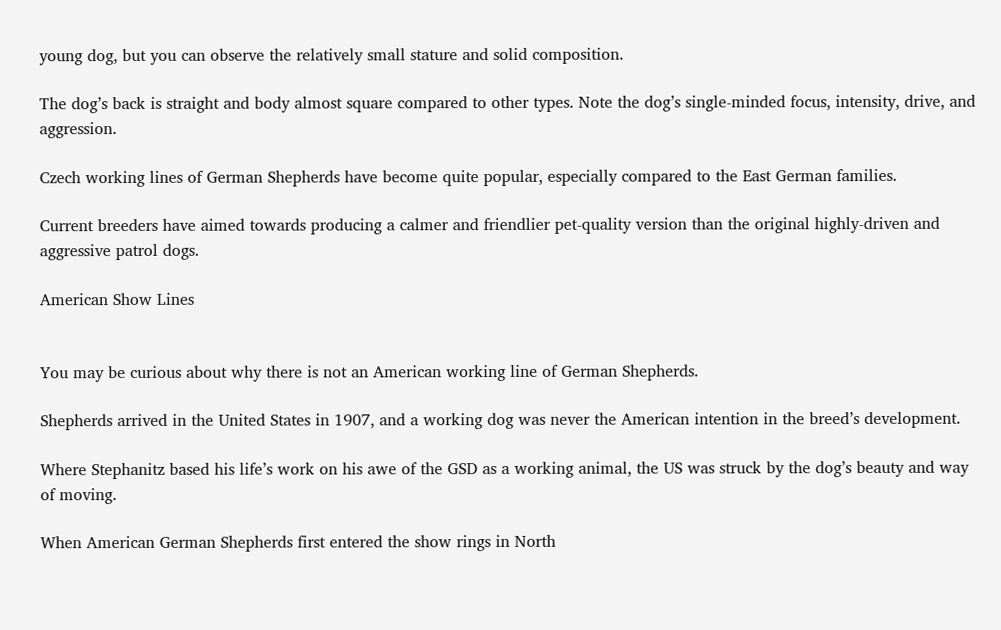young dog, but you can observe the relatively small stature and solid composition.

The dog’s back is straight and body almost square compared to other types. Note the dog’s single-minded focus, intensity, drive, and aggression.

Czech working lines of German Shepherds have become quite popular, especially compared to the East German families.

Current breeders have aimed towards producing a calmer and friendlier pet-quality version than the original highly-driven and aggressive patrol dogs.

American Show Lines


You may be curious about why there is not an American working line of German Shepherds.

Shepherds arrived in the United States in 1907, and a working dog was never the American intention in the breed’s development.

Where Stephanitz based his life’s work on his awe of the GSD as a working animal, the US was struck by the dog’s beauty and way of moving.

When American German Shepherds first entered the show rings in North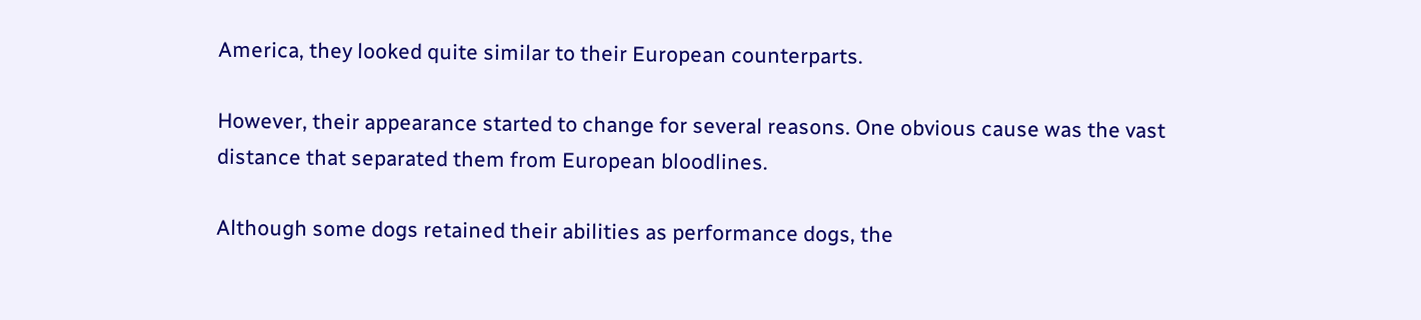America, they looked quite similar to their European counterparts.

However, their appearance started to change for several reasons. One obvious cause was the vast distance that separated them from European bloodlines.

Although some dogs retained their abilities as performance dogs, the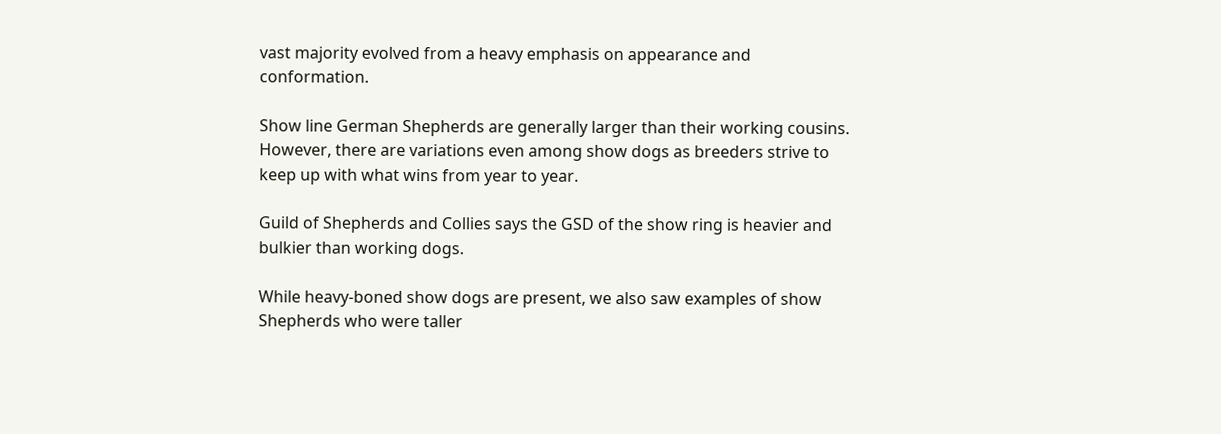vast majority evolved from a heavy emphasis on appearance and conformation.

Show line German Shepherds are generally larger than their working cousins. However, there are variations even among show dogs as breeders strive to keep up with what wins from year to year.

Guild of Shepherds and Collies says the GSD of the show ring is heavier and bulkier than working dogs.

While heavy-boned show dogs are present, we also saw examples of show Shepherds who were taller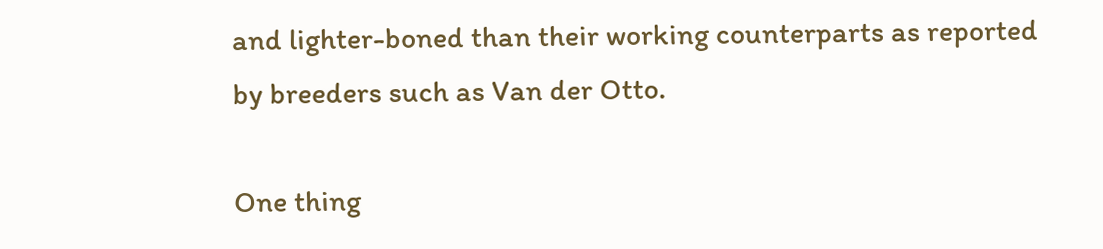and lighter-boned than their working counterparts as reported by breeders such as Van der Otto.

One thing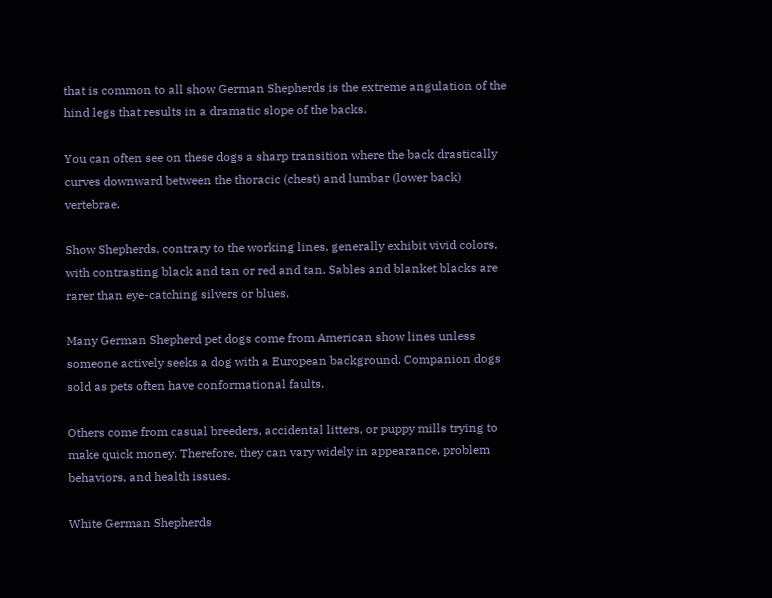that is common to all show German Shepherds is the extreme angulation of the hind legs that results in a dramatic slope of the backs.

You can often see on these dogs a sharp transition where the back drastically curves downward between the thoracic (chest) and lumbar (lower back) vertebrae.

Show Shepherds, contrary to the working lines, generally exhibit vivid colors, with contrasting black and tan or red and tan. Sables and blanket blacks are rarer than eye-catching silvers or blues.

Many German Shepherd pet dogs come from American show lines unless someone actively seeks a dog with a European background. Companion dogs sold as pets often have conformational faults.

Others come from casual breeders, accidental litters, or puppy mills trying to make quick money. Therefore, they can vary widely in appearance, problem behaviors, and health issues.

White German Shepherds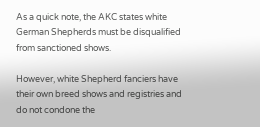As a quick note, the AKC states white German Shepherds must be disqualified from sanctioned shows.

However, white Shepherd fanciers have their own breed shows and registries and do not condone the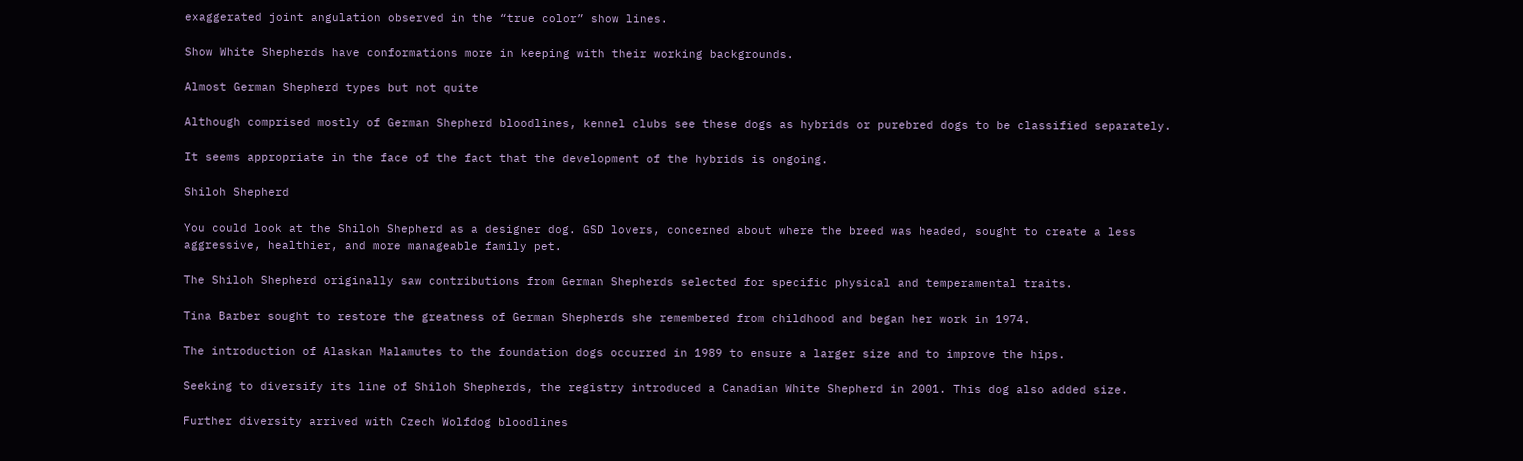exaggerated joint angulation observed in the “true color” show lines.

Show White Shepherds have conformations more in keeping with their working backgrounds.

Almost German Shepherd types but not quite

Although comprised mostly of German Shepherd bloodlines, kennel clubs see these dogs as hybrids or purebred dogs to be classified separately.

It seems appropriate in the face of the fact that the development of the hybrids is ongoing.

Shiloh Shepherd

You could look at the Shiloh Shepherd as a designer dog. GSD lovers, concerned about where the breed was headed, sought to create a less aggressive, healthier, and more manageable family pet.

The Shiloh Shepherd originally saw contributions from German Shepherds selected for specific physical and temperamental traits.

Tina Barber sought to restore the greatness of German Shepherds she remembered from childhood and began her work in 1974.

The introduction of Alaskan Malamutes to the foundation dogs occurred in 1989 to ensure a larger size and to improve the hips.

Seeking to diversify its line of Shiloh Shepherds, the registry introduced a Canadian White Shepherd in 2001. This dog also added size.

Further diversity arrived with Czech Wolfdog bloodlines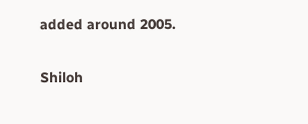added around 2005.

Shiloh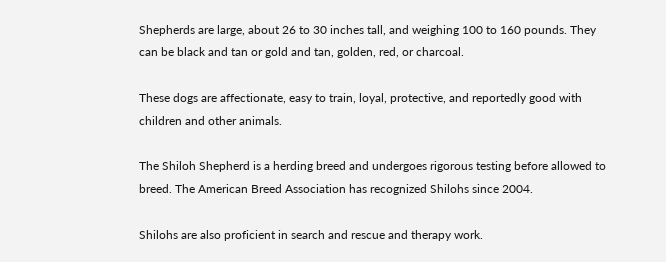Shepherds are large, about 26 to 30 inches tall, and weighing 100 to 160 pounds. They can be black and tan or gold and tan, golden, red, or charcoal.

These dogs are affectionate, easy to train, loyal, protective, and reportedly good with children and other animals.

The Shiloh Shepherd is a herding breed and undergoes rigorous testing before allowed to breed. The American Breed Association has recognized Shilohs since 2004.

Shilohs are also proficient in search and rescue and therapy work.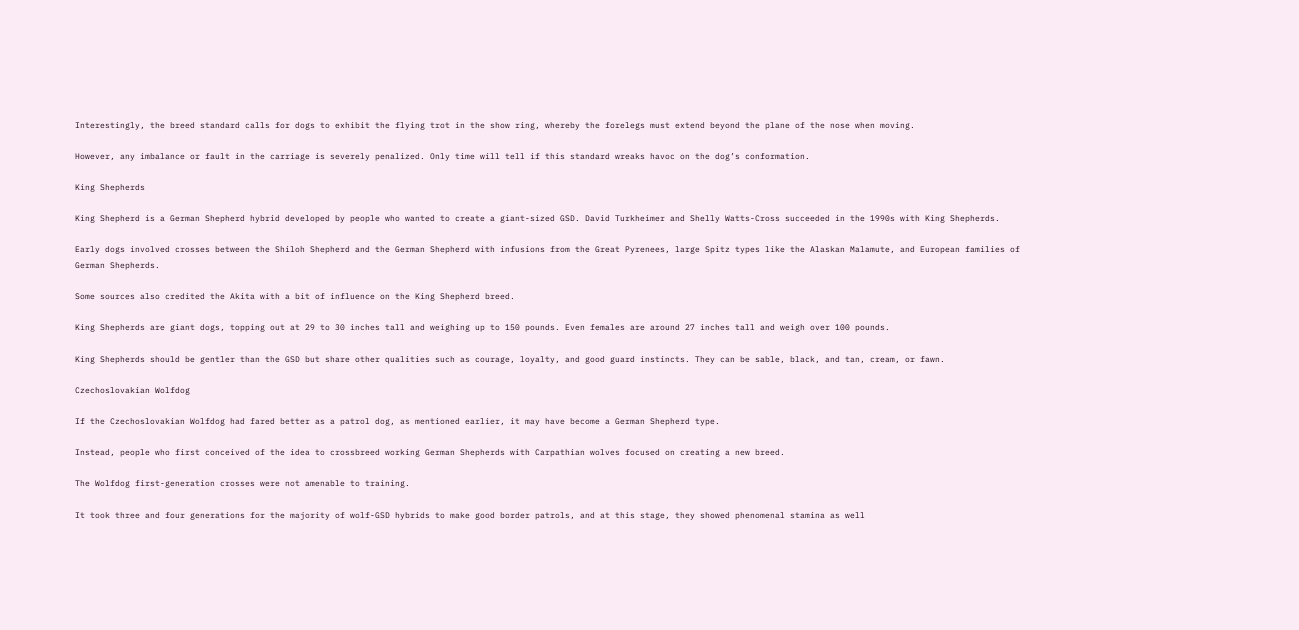Interestingly, the breed standard calls for dogs to exhibit the flying trot in the show ring, whereby the forelegs must extend beyond the plane of the nose when moving.

However, any imbalance or fault in the carriage is severely penalized. Only time will tell if this standard wreaks havoc on the dog’s conformation.

King Shepherds

King Shepherd is a German Shepherd hybrid developed by people who wanted to create a giant-sized GSD. David Turkheimer and Shelly Watts-Cross succeeded in the 1990s with King Shepherds.

Early dogs involved crosses between the Shiloh Shepherd and the German Shepherd with infusions from the Great Pyrenees, large Spitz types like the Alaskan Malamute, and European families of German Shepherds.

Some sources also credited the Akita with a bit of influence on the King Shepherd breed.

King Shepherds are giant dogs, topping out at 29 to 30 inches tall and weighing up to 150 pounds. Even females are around 27 inches tall and weigh over 100 pounds.

King Shepherds should be gentler than the GSD but share other qualities such as courage, loyalty, and good guard instincts. They can be sable, black, and tan, cream, or fawn.

Czechoslovakian Wolfdog

If the Czechoslovakian Wolfdog had fared better as a patrol dog, as mentioned earlier, it may have become a German Shepherd type.

Instead, people who first conceived of the idea to crossbreed working German Shepherds with Carpathian wolves focused on creating a new breed.

The Wolfdog first-generation crosses were not amenable to training.

It took three and four generations for the majority of wolf-GSD hybrids to make good border patrols, and at this stage, they showed phenomenal stamina as well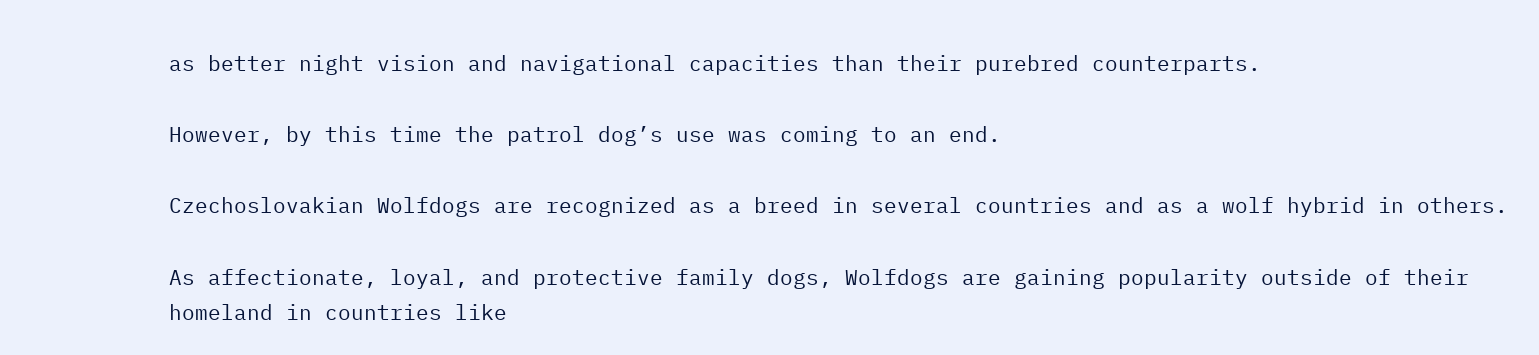as better night vision and navigational capacities than their purebred counterparts.

However, by this time the patrol dog’s use was coming to an end.

Czechoslovakian Wolfdogs are recognized as a breed in several countries and as a wolf hybrid in others.

As affectionate, loyal, and protective family dogs, Wolfdogs are gaining popularity outside of their homeland in countries like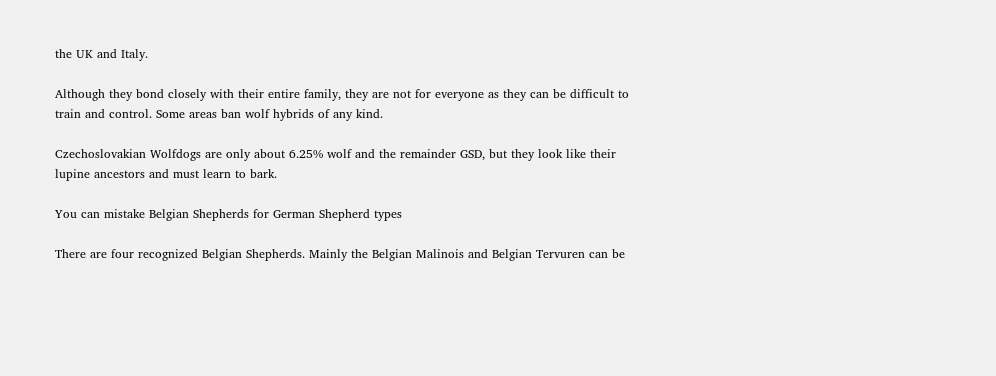the UK and Italy.

Although they bond closely with their entire family, they are not for everyone as they can be difficult to train and control. Some areas ban wolf hybrids of any kind.

Czechoslovakian Wolfdogs are only about 6.25% wolf and the remainder GSD, but they look like their lupine ancestors and must learn to bark.

You can mistake Belgian Shepherds for German Shepherd types

There are four recognized Belgian Shepherds. Mainly the Belgian Malinois and Belgian Tervuren can be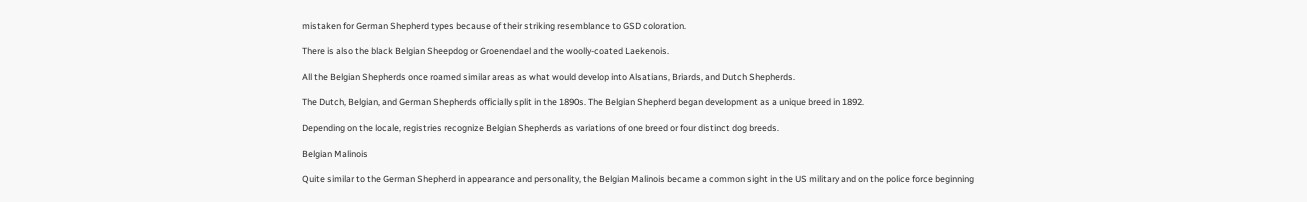mistaken for German Shepherd types because of their striking resemblance to GSD coloration.

There is also the black Belgian Sheepdog or Groenendael and the woolly-coated Laekenois.

All the Belgian Shepherds once roamed similar areas as what would develop into Alsatians, Briards, and Dutch Shepherds.

The Dutch, Belgian, and German Shepherds officially split in the 1890s. The Belgian Shepherd began development as a unique breed in 1892.

Depending on the locale, registries recognize Belgian Shepherds as variations of one breed or four distinct dog breeds.

Belgian Malinois

Quite similar to the German Shepherd in appearance and personality, the Belgian Malinois became a common sight in the US military and on the police force beginning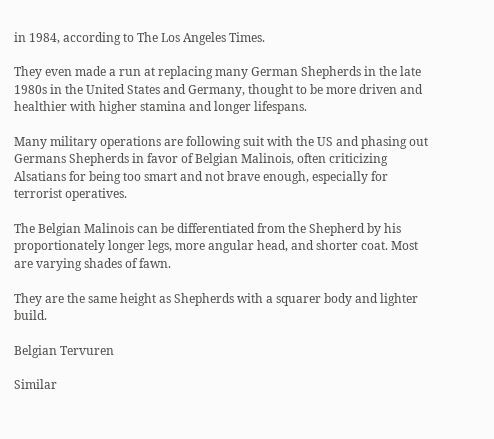in 1984, according to The Los Angeles Times.

They even made a run at replacing many German Shepherds in the late 1980s in the United States and Germany, thought to be more driven and healthier with higher stamina and longer lifespans.

Many military operations are following suit with the US and phasing out Germans Shepherds in favor of Belgian Malinois, often criticizing Alsatians for being too smart and not brave enough, especially for terrorist operatives.

The Belgian Malinois can be differentiated from the Shepherd by his proportionately longer legs, more angular head, and shorter coat. Most are varying shades of fawn.

They are the same height as Shepherds with a squarer body and lighter build.

Belgian Tervuren

Similar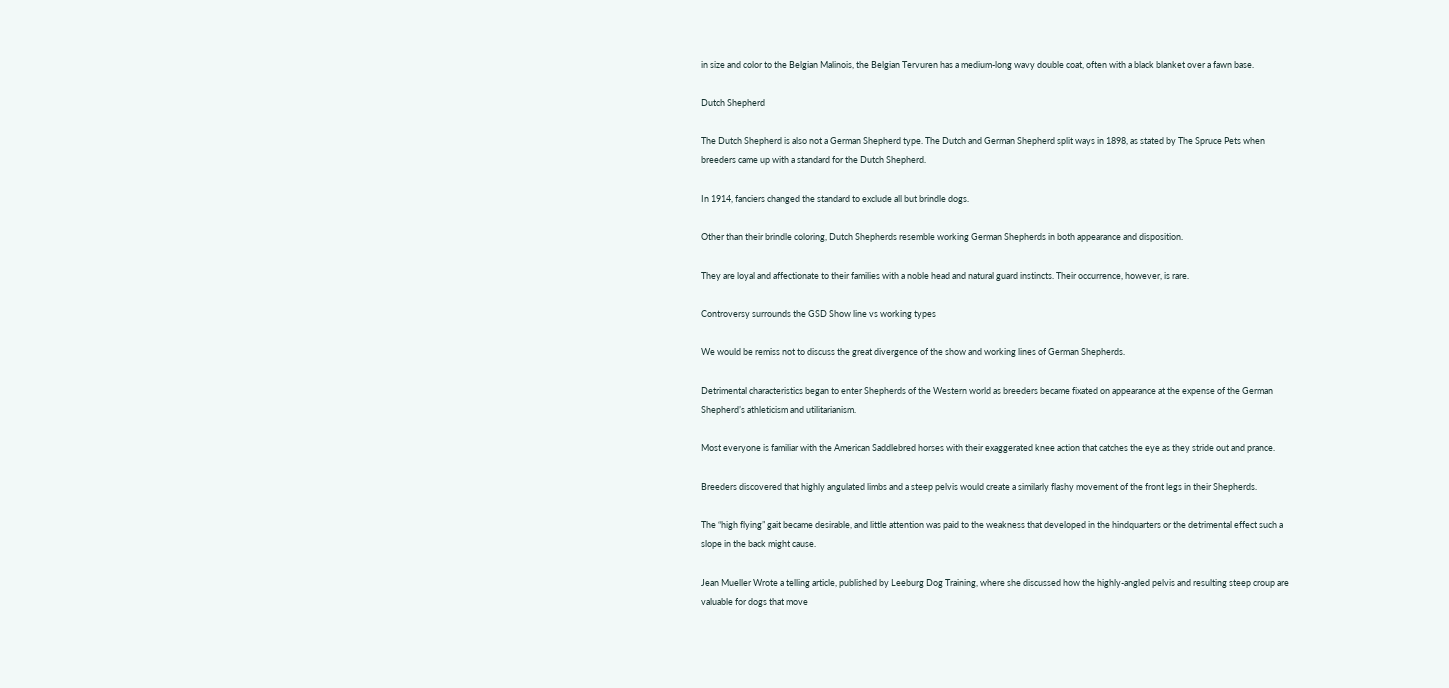in size and color to the Belgian Malinois, the Belgian Tervuren has a medium-long wavy double coat, often with a black blanket over a fawn base.

Dutch Shepherd

The Dutch Shepherd is also not a German Shepherd type. The Dutch and German Shepherd split ways in 1898, as stated by The Spruce Pets when breeders came up with a standard for the Dutch Shepherd.

In 1914, fanciers changed the standard to exclude all but brindle dogs.

Other than their brindle coloring, Dutch Shepherds resemble working German Shepherds in both appearance and disposition.

They are loyal and affectionate to their families with a noble head and natural guard instincts. Their occurrence, however, is rare.

Controversy surrounds the GSD Show line vs working types

We would be remiss not to discuss the great divergence of the show and working lines of German Shepherds.

Detrimental characteristics began to enter Shepherds of the Western world as breeders became fixated on appearance at the expense of the German Shepherd’s athleticism and utilitarianism.

Most everyone is familiar with the American Saddlebred horses with their exaggerated knee action that catches the eye as they stride out and prance.

Breeders discovered that highly angulated limbs and a steep pelvis would create a similarly flashy movement of the front legs in their Shepherds.

The “high flying” gait became desirable, and little attention was paid to the weakness that developed in the hindquarters or the detrimental effect such a slope in the back might cause.

Jean Mueller Wrote a telling article, published by Leeburg Dog Training, where she discussed how the highly-angled pelvis and resulting steep croup are valuable for dogs that move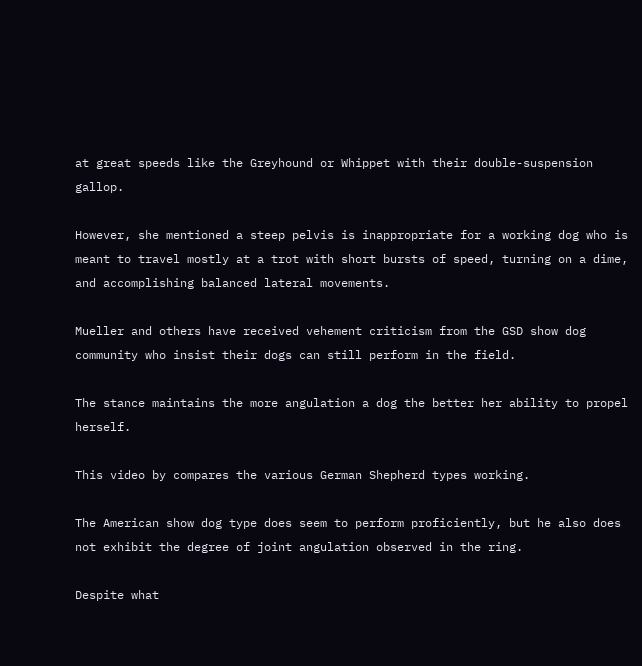at great speeds like the Greyhound or Whippet with their double-suspension gallop.

However, she mentioned a steep pelvis is inappropriate for a working dog who is meant to travel mostly at a trot with short bursts of speed, turning on a dime, and accomplishing balanced lateral movements.

Mueller and others have received vehement criticism from the GSD show dog community who insist their dogs can still perform in the field.

The stance maintains the more angulation a dog the better her ability to propel herself.

This video by compares the various German Shepherd types working.

The American show dog type does seem to perform proficiently, but he also does not exhibit the degree of joint angulation observed in the ring.

Despite what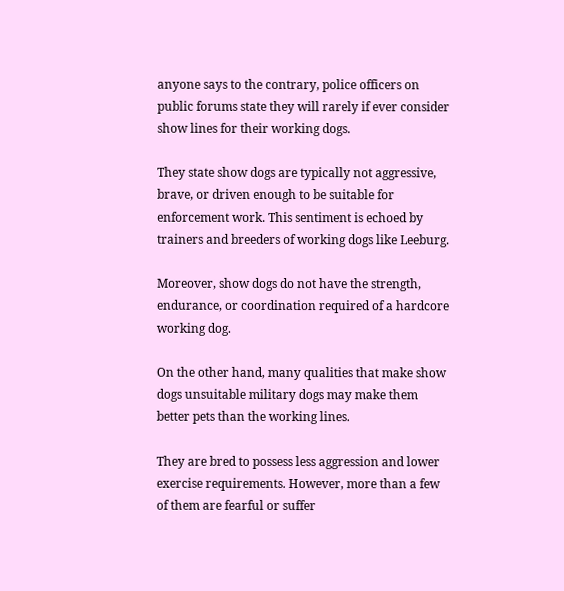anyone says to the contrary, police officers on public forums state they will rarely if ever consider show lines for their working dogs.

They state show dogs are typically not aggressive, brave, or driven enough to be suitable for enforcement work. This sentiment is echoed by trainers and breeders of working dogs like Leeburg.

Moreover, show dogs do not have the strength, endurance, or coordination required of a hardcore working dog.

On the other hand, many qualities that make show dogs unsuitable military dogs may make them better pets than the working lines.

They are bred to possess less aggression and lower exercise requirements. However, more than a few of them are fearful or suffer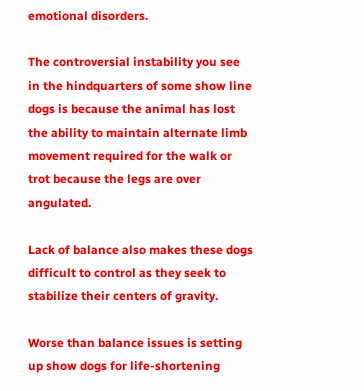emotional disorders.

The controversial instability you see in the hindquarters of some show line dogs is because the animal has lost the ability to maintain alternate limb movement required for the walk or trot because the legs are over angulated.

Lack of balance also makes these dogs difficult to control as they seek to stabilize their centers of gravity.

Worse than balance issues is setting up show dogs for life-shortening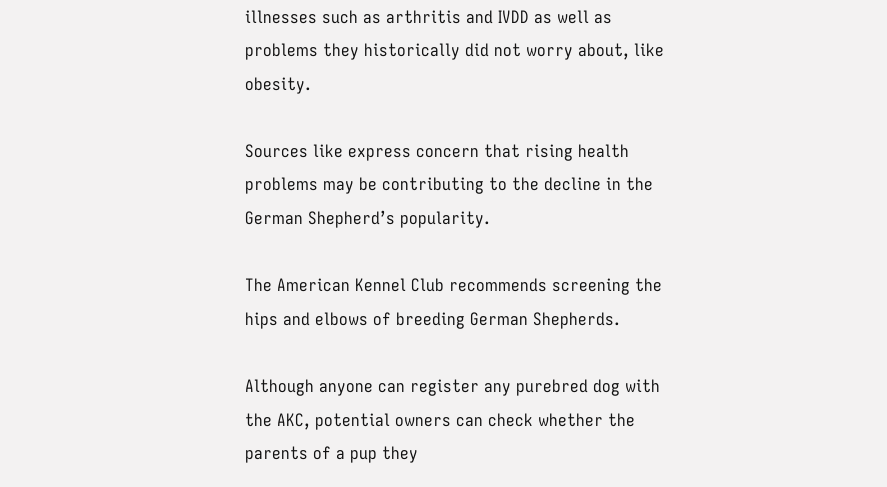illnesses such as arthritis and IVDD as well as problems they historically did not worry about, like obesity.

Sources like express concern that rising health problems may be contributing to the decline in the German Shepherd’s popularity.

The American Kennel Club recommends screening the hips and elbows of breeding German Shepherds.

Although anyone can register any purebred dog with the AKC, potential owners can check whether the parents of a pup they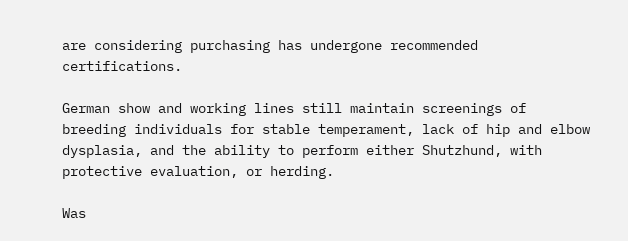are considering purchasing has undergone recommended certifications.

German show and working lines still maintain screenings of breeding individuals for stable temperament, lack of hip and elbow dysplasia, and the ability to perform either Shutzhund, with protective evaluation, or herding.

Was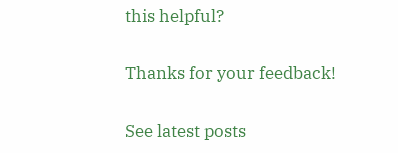this helpful?

Thanks for your feedback!

See latest posts